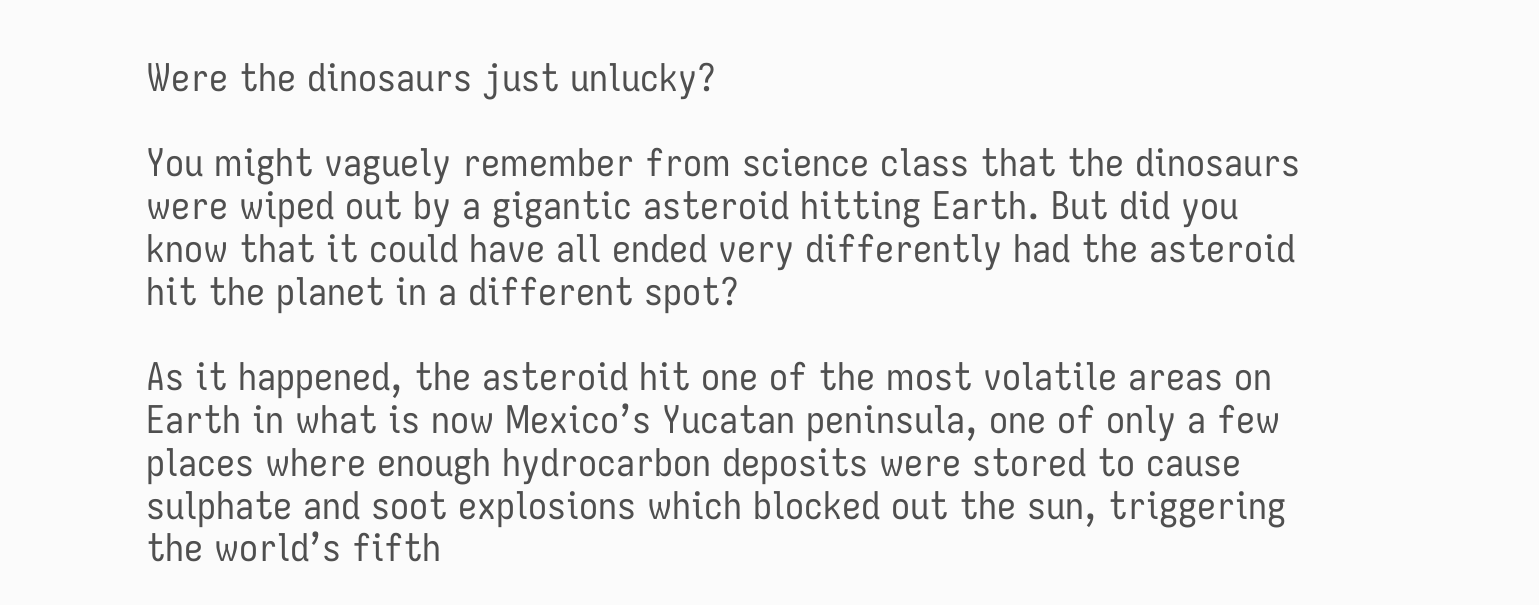Were the dinosaurs just unlucky?

You might vaguely remember from science class that the dinosaurs were wiped out by a gigantic asteroid hitting Earth. But did you know that it could have all ended very differently had the asteroid hit the planet in a different spot?

As it happened, the asteroid hit one of the most volatile areas on Earth in what is now Mexico’s Yucatan peninsula, one of only a few places where enough hydrocarbon deposits were stored to cause sulphate and soot explosions which blocked out the sun, triggering the world’s fifth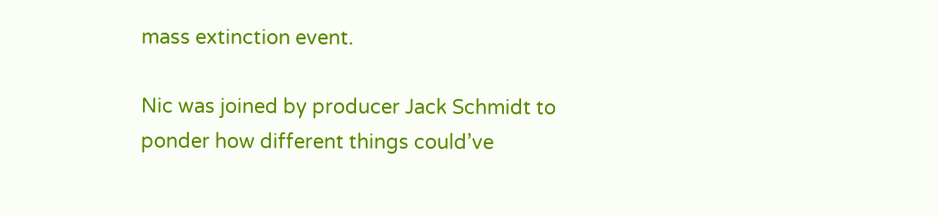mass extinction event.

Nic was joined by producer Jack Schmidt to ponder how different things could’ve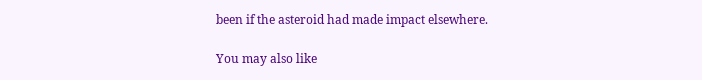been if the asteroid had made impact elsewhere.

You may also like